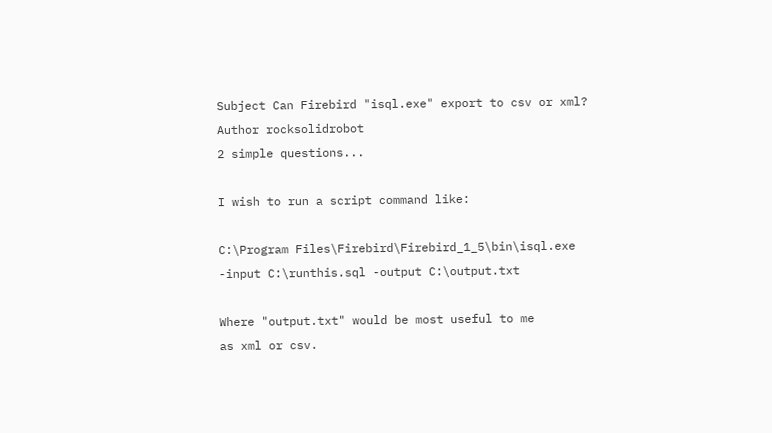Subject Can Firebird "isql.exe" export to csv or xml?
Author rocksolidrobot
2 simple questions...

I wish to run a script command like:

C:\Program Files\Firebird\Firebird_1_5\bin\isql.exe
-input C:\runthis.sql -output C:\output.txt

Where "output.txt" would be most useful to me
as xml or csv.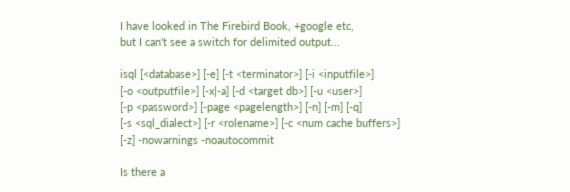I have looked in The Firebird Book, +google etc,
but I can't see a switch for delimited output...

isql [<database>] [-e] [-t <terminator>] [-i <inputfile>]
[-o <outputfile>] [-x|-a] [-d <target db>] [-u <user>]
[-p <password>] [-page <pagelength>] [-n] [-m] [-q]
[-s <sql_dialect>] [-r <rolename>] [-c <num cache buffers>]
[-z] -nowarnings -noautocommit

Is there a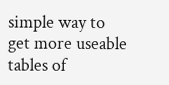simple way to get more useable tables of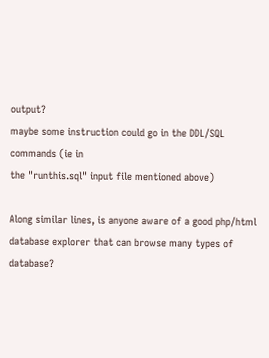output?
maybe some instruction could go in the DDL/SQL commands (ie in
the "runthis.sql" input file mentioned above)

Along similar lines, is anyone aware of a good php/html
database explorer that can browse many types of database?